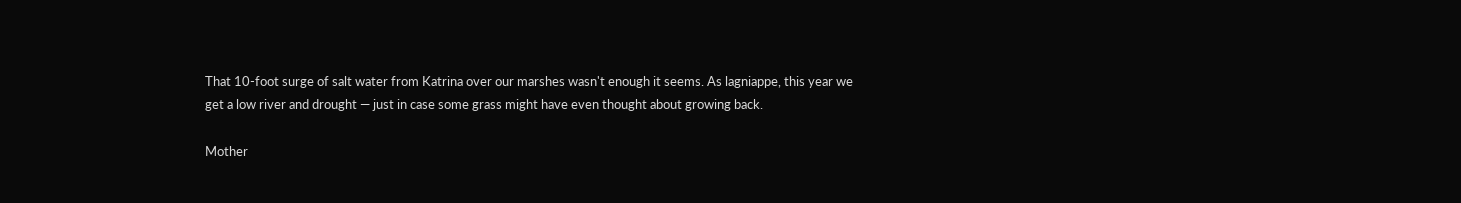That 10-foot surge of salt water from Katrina over our marshes wasn't enough it seems. As lagniappe, this year we get a low river and drought — just in case some grass might have even thought about growing back.

Mother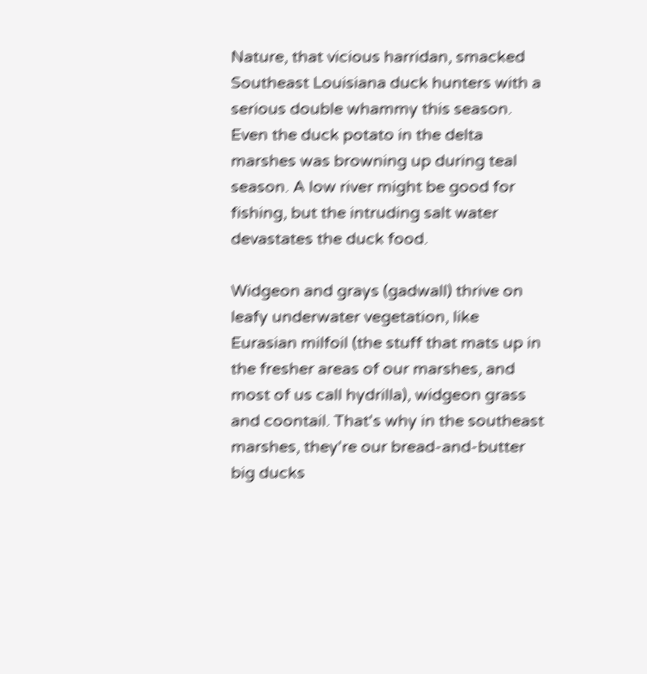Nature, that vicious harridan, smacked Southeast Louisiana duck hunters with a serious double whammy this season. Even the duck potato in the delta marshes was browning up during teal season. A low river might be good for fishing, but the intruding salt water devastates the duck food.

Widgeon and grays (gadwall) thrive on leafy underwater vegetation, like Eurasian milfoil (the stuff that mats up in the fresher areas of our marshes, and most of us call hydrilla), widgeon grass and coontail. That's why in the southeast marshes, they're our bread-and-butter big ducks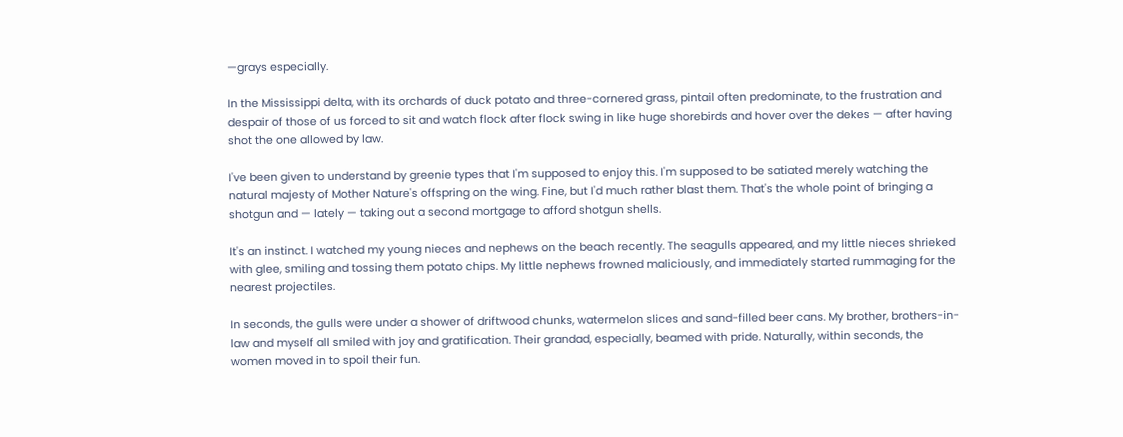—grays especially.

In the Mississippi delta, with its orchards of duck potato and three-cornered grass, pintail often predominate, to the frustration and despair of those of us forced to sit and watch flock after flock swing in like huge shorebirds and hover over the dekes — after having shot the one allowed by law.

I've been given to understand by greenie types that I'm supposed to enjoy this. I'm supposed to be satiated merely watching the natural majesty of Mother Nature's offspring on the wing. Fine, but I'd much rather blast them. That's the whole point of bringing a shotgun and — lately — taking out a second mortgage to afford shotgun shells.

It's an instinct. I watched my young nieces and nephews on the beach recently. The seagulls appeared, and my little nieces shrieked with glee, smiling and tossing them potato chips. My little nephews frowned maliciously, and immediately started rummaging for the nearest projectiles.

In seconds, the gulls were under a shower of driftwood chunks, watermelon slices and sand-filled beer cans. My brother, brothers-in-law and myself all smiled with joy and gratification. Their grandad, especially, beamed with pride. Naturally, within seconds, the women moved in to spoil their fun.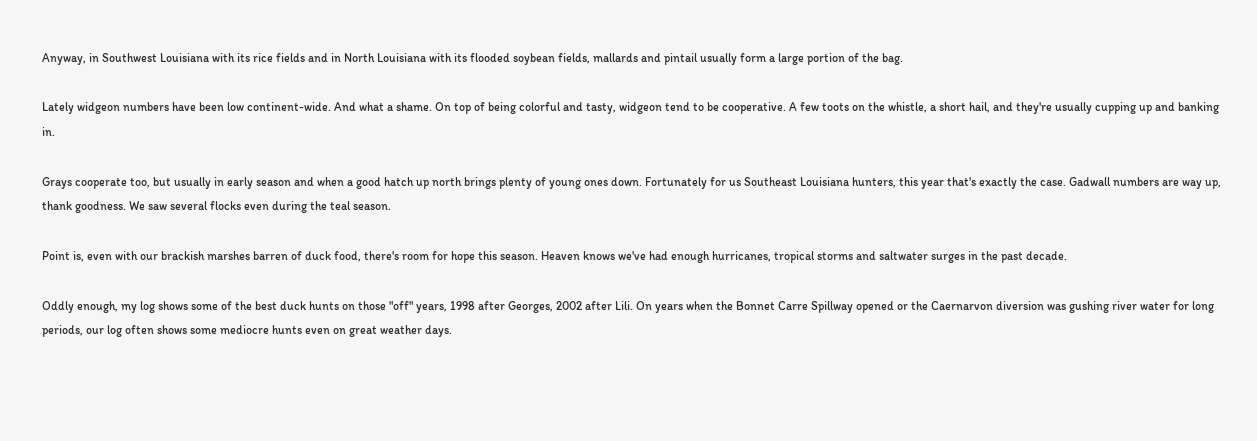Anyway, in Southwest Louisiana with its rice fields and in North Louisiana with its flooded soybean fields, mallards and pintail usually form a large portion of the bag.

Lately widgeon numbers have been low continent-wide. And what a shame. On top of being colorful and tasty, widgeon tend to be cooperative. A few toots on the whistle, a short hail, and they're usually cupping up and banking in.

Grays cooperate too, but usually in early season and when a good hatch up north brings plenty of young ones down. Fortunately for us Southeast Louisiana hunters, this year that's exactly the case. Gadwall numbers are way up, thank goodness. We saw several flocks even during the teal season.

Point is, even with our brackish marshes barren of duck food, there's room for hope this season. Heaven knows we've had enough hurricanes, tropical storms and saltwater surges in the past decade.

Oddly enough, my log shows some of the best duck hunts on those "off" years, 1998 after Georges, 2002 after Lili. On years when the Bonnet Carre Spillway opened or the Caernarvon diversion was gushing river water for long periods, our log often shows some mediocre hunts even on great weather days.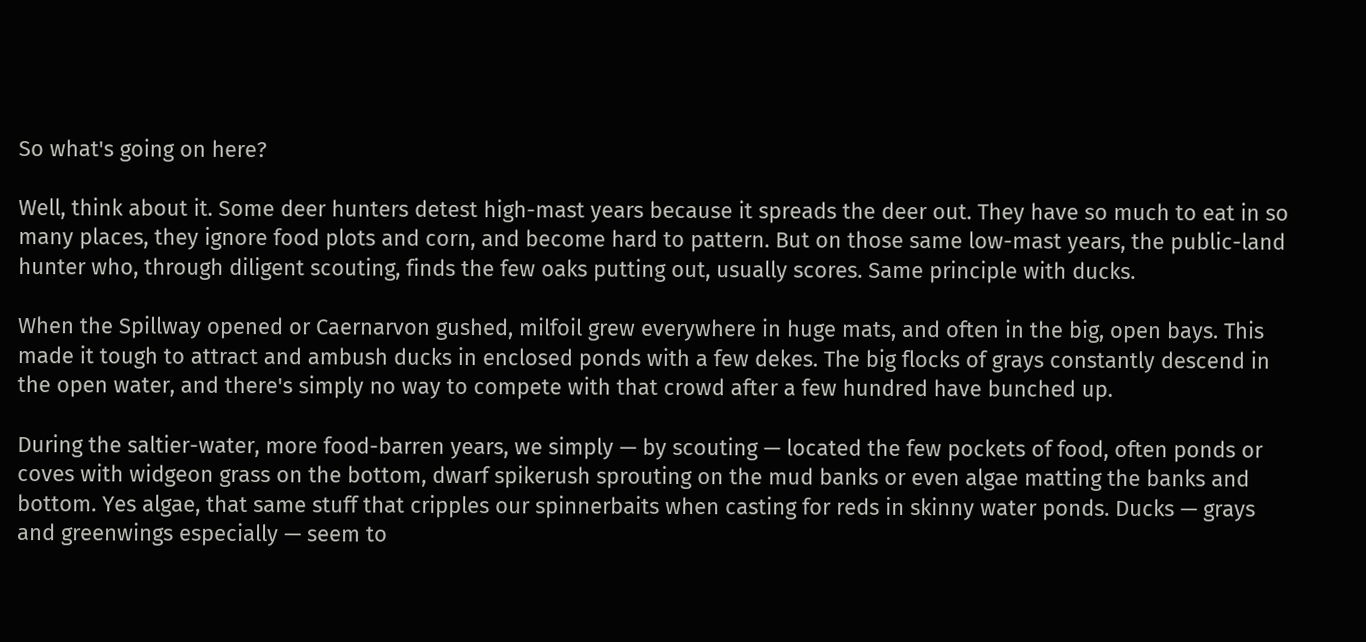So what's going on here?

Well, think about it. Some deer hunters detest high-mast years because it spreads the deer out. They have so much to eat in so many places, they ignore food plots and corn, and become hard to pattern. But on those same low-mast years, the public-land hunter who, through diligent scouting, finds the few oaks putting out, usually scores. Same principle with ducks.

When the Spillway opened or Caernarvon gushed, milfoil grew everywhere in huge mats, and often in the big, open bays. This made it tough to attract and ambush ducks in enclosed ponds with a few dekes. The big flocks of grays constantly descend in the open water, and there's simply no way to compete with that crowd after a few hundred have bunched up.

During the saltier-water, more food-barren years, we simply — by scouting — located the few pockets of food, often ponds or coves with widgeon grass on the bottom, dwarf spikerush sprouting on the mud banks or even algae matting the banks and bottom. Yes algae, that same stuff that cripples our spinnerbaits when casting for reds in skinny water ponds. Ducks — grays and greenwings especially — seem to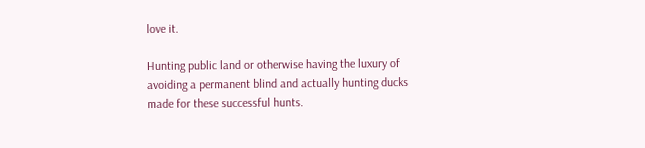love it.

Hunting public land or otherwise having the luxury of avoiding a permanent blind and actually hunting ducks made for these successful hunts.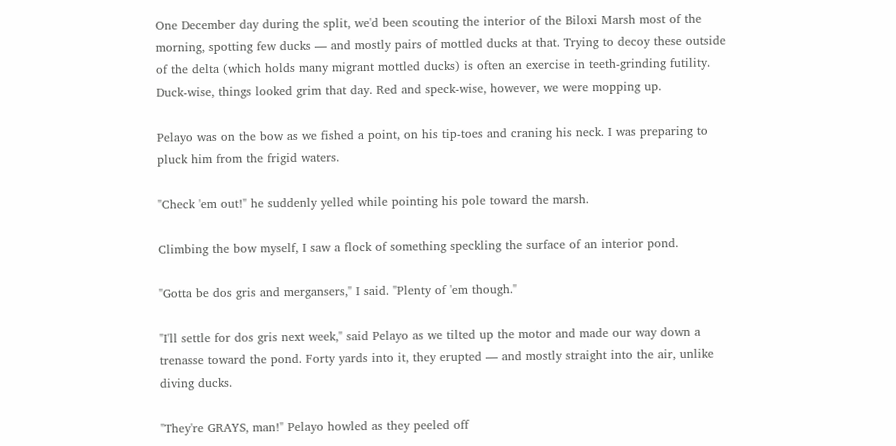One December day during the split, we'd been scouting the interior of the Biloxi Marsh most of the morning, spotting few ducks — and mostly pairs of mottled ducks at that. Trying to decoy these outside of the delta (which holds many migrant mottled ducks) is often an exercise in teeth-grinding futility. Duck-wise, things looked grim that day. Red and speck-wise, however, we were mopping up.

Pelayo was on the bow as we fished a point, on his tip-toes and craning his neck. I was preparing to pluck him from the frigid waters.

"Check 'em out!" he suddenly yelled while pointing his pole toward the marsh.

Climbing the bow myself, I saw a flock of something speckling the surface of an interior pond.

"Gotta be dos gris and mergansers," I said. "Plenty of 'em though."

"I'll settle for dos gris next week," said Pelayo as we tilted up the motor and made our way down a trenasse toward the pond. Forty yards into it, they erupted — and mostly straight into the air, unlike diving ducks.

"They're GRAYS, man!" Pelayo howled as they peeled off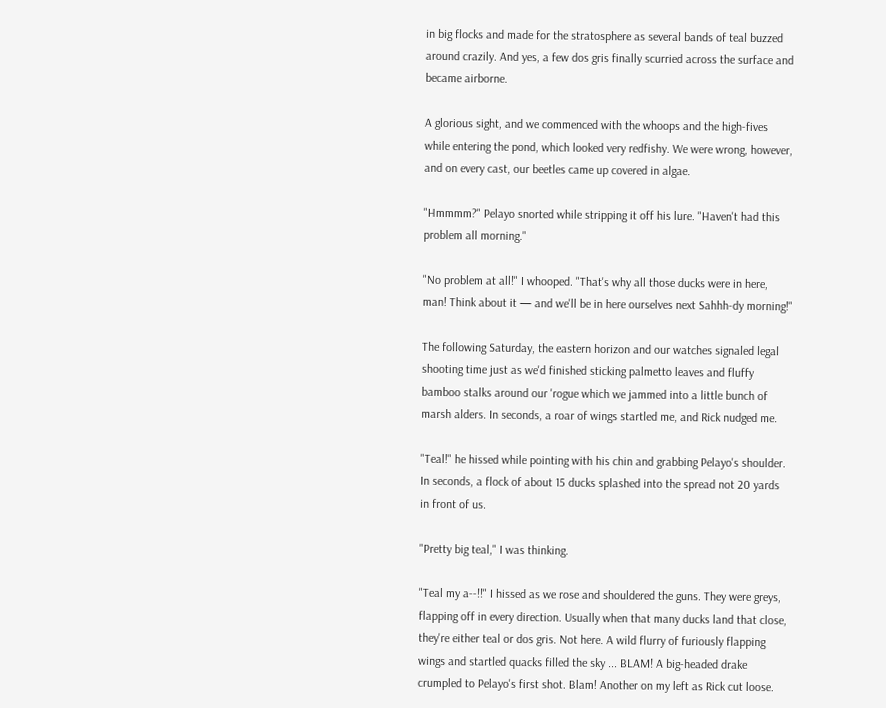in big flocks and made for the stratosphere as several bands of teal buzzed around crazily. And yes, a few dos gris finally scurried across the surface and became airborne.

A glorious sight, and we commenced with the whoops and the high-fives while entering the pond, which looked very redfishy. We were wrong, however, and on every cast, our beetles came up covered in algae.

"Hmmmm?" Pelayo snorted while stripping it off his lure. "Haven't had this problem all morning."

"No problem at all!" I whooped. "That's why all those ducks were in here, man! Think about it — and we'll be in here ourselves next Sahhh-dy morning!"

The following Saturday, the eastern horizon and our watches signaled legal shooting time just as we'd finished sticking palmetto leaves and fluffy bamboo stalks around our 'rogue which we jammed into a little bunch of marsh alders. In seconds, a roar of wings startled me, and Rick nudged me.

"Teal!" he hissed while pointing with his chin and grabbing Pelayo's shoulder. In seconds, a flock of about 15 ducks splashed into the spread not 20 yards in front of us.

"Pretty big teal," I was thinking.

"Teal my a--!!" I hissed as we rose and shouldered the guns. They were greys, flapping off in every direction. Usually when that many ducks land that close, they're either teal or dos gris. Not here. A wild flurry of furiously flapping wings and startled quacks filled the sky ... BLAM! A big-headed drake crumpled to Pelayo's first shot. Blam! Another on my left as Rick cut loose.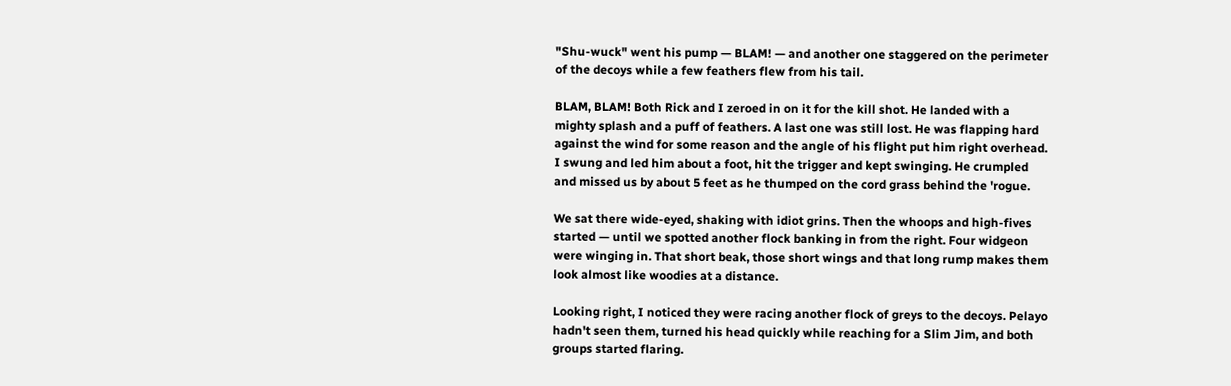"Shu-wuck" went his pump — BLAM! — and another one staggered on the perimeter of the decoys while a few feathers flew from his tail.

BLAM, BLAM! Both Rick and I zeroed in on it for the kill shot. He landed with a mighty splash and a puff of feathers. A last one was still lost. He was flapping hard against the wind for some reason and the angle of his flight put him right overhead. I swung and led him about a foot, hit the trigger and kept swinging. He crumpled and missed us by about 5 feet as he thumped on the cord grass behind the 'rogue.

We sat there wide-eyed, shaking with idiot grins. Then the whoops and high-fives started — until we spotted another flock banking in from the right. Four widgeon were winging in. That short beak, those short wings and that long rump makes them look almost like woodies at a distance.

Looking right, I noticed they were racing another flock of greys to the decoys. Pelayo hadn't seen them, turned his head quickly while reaching for a Slim Jim, and both groups started flaring.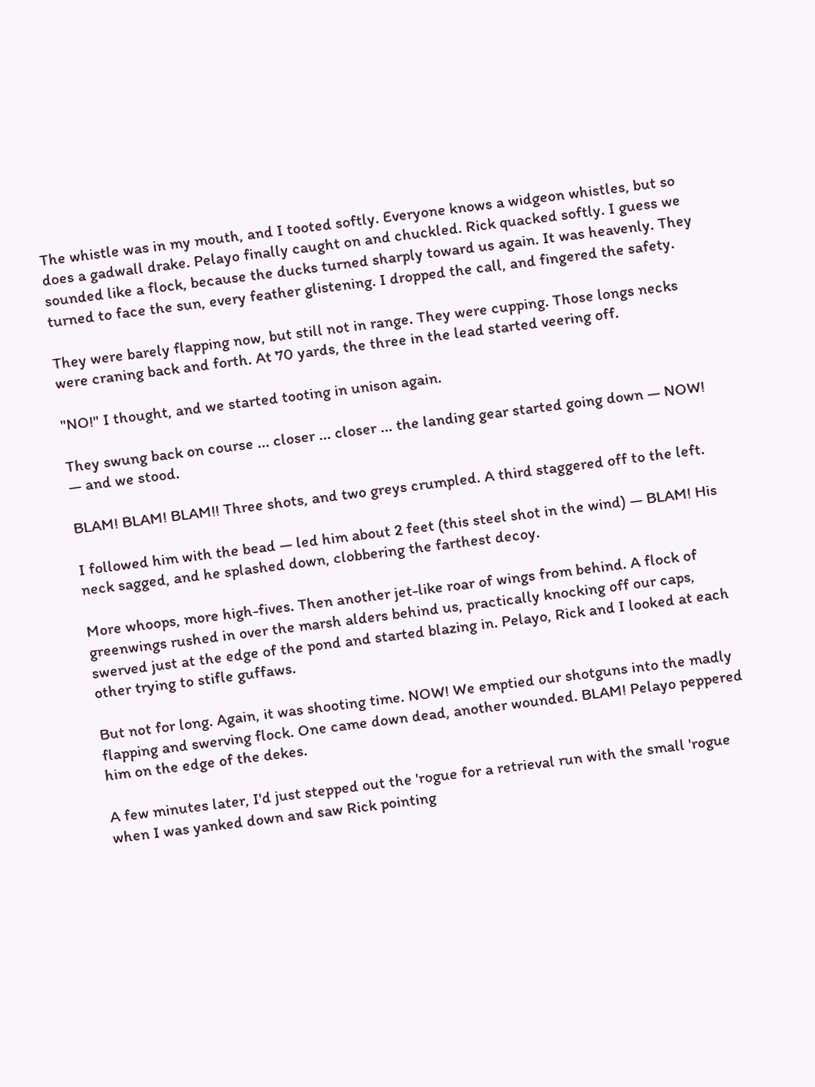The whistle was in my mouth, and I tooted softly. Everyone knows a widgeon whistles, but so does a gadwall drake. Pelayo finally caught on and chuckled. Rick quacked softly. I guess we sounded like a flock, because the ducks turned sharply toward us again. It was heavenly. They turned to face the sun, every feather glistening. I dropped the call, and fingered the safety.

They were barely flapping now, but still not in range. They were cupping. Those longs necks were craning back and forth. At 70 yards, the three in the lead started veering off.

"NO!" I thought, and we started tooting in unison again.

They swung back on course ... closer ... closer ... the landing gear started going down — NOW! — and we stood.

BLAM! BLAM! BLAM!! Three shots, and two greys crumpled. A third staggered off to the left.

I followed him with the bead — led him about 2 feet (this steel shot in the wind) — BLAM! His neck sagged, and he splashed down, clobbering the farthest decoy.

More whoops, more high-fives. Then another jet-like roar of wings from behind. A flock of greenwings rushed in over the marsh alders behind us, practically knocking off our caps, swerved just at the edge of the pond and started blazing in. Pelayo, Rick and I looked at each other trying to stifle guffaws.

But not for long. Again, it was shooting time. NOW! We emptied our shotguns into the madly flapping and swerving flock. One came down dead, another wounded. BLAM! Pelayo peppered him on the edge of the dekes.

A few minutes later, I'd just stepped out the 'rogue for a retrieval run with the small 'rogue when I was yanked down and saw Rick pointing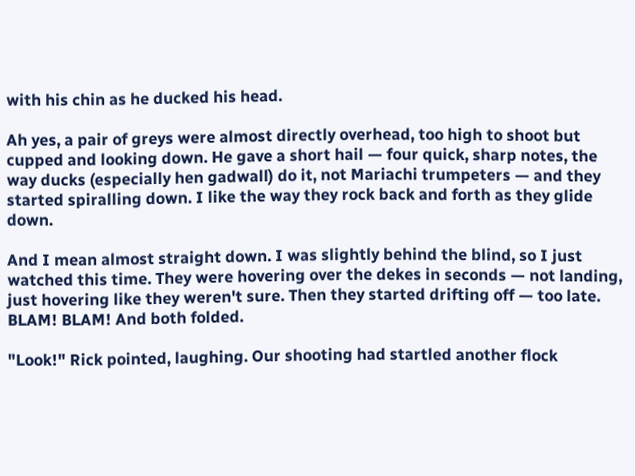with his chin as he ducked his head.

Ah yes, a pair of greys were almost directly overhead, too high to shoot but cupped and looking down. He gave a short hail — four quick, sharp notes, the way ducks (especially hen gadwall) do it, not Mariachi trumpeters — and they started spiralling down. I like the way they rock back and forth as they glide down.

And I mean almost straight down. I was slightly behind the blind, so I just watched this time. They were hovering over the dekes in seconds — not landing, just hovering like they weren't sure. Then they started drifting off — too late. BLAM! BLAM! And both folded.

"Look!" Rick pointed, laughing. Our shooting had startled another flock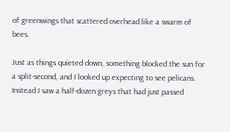of greenwings that scattered overhead like a swarm of bees.

Just as things quieted down, something blocked the sun for a split-second, and I looked up expecting to see pelicans. Instead I saw a half-dozen greys that had just passed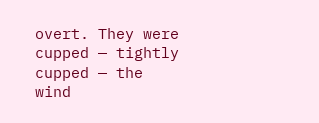overt. They were cupped — tightly cupped — the wind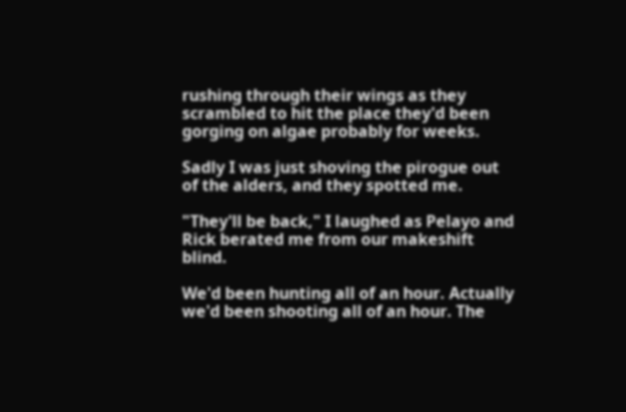rushing through their wings as they scrambled to hit the place they'd been gorging on algae probably for weeks.

Sadly I was just shoving the pirogue out of the alders, and they spotted me.

"They'll be back," I laughed as Pelayo and Rick berated me from our makeshift blind.

We'd been hunting all of an hour. Actually we'd been shooting all of an hour. The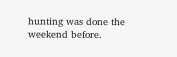hunting was done the weekend before.